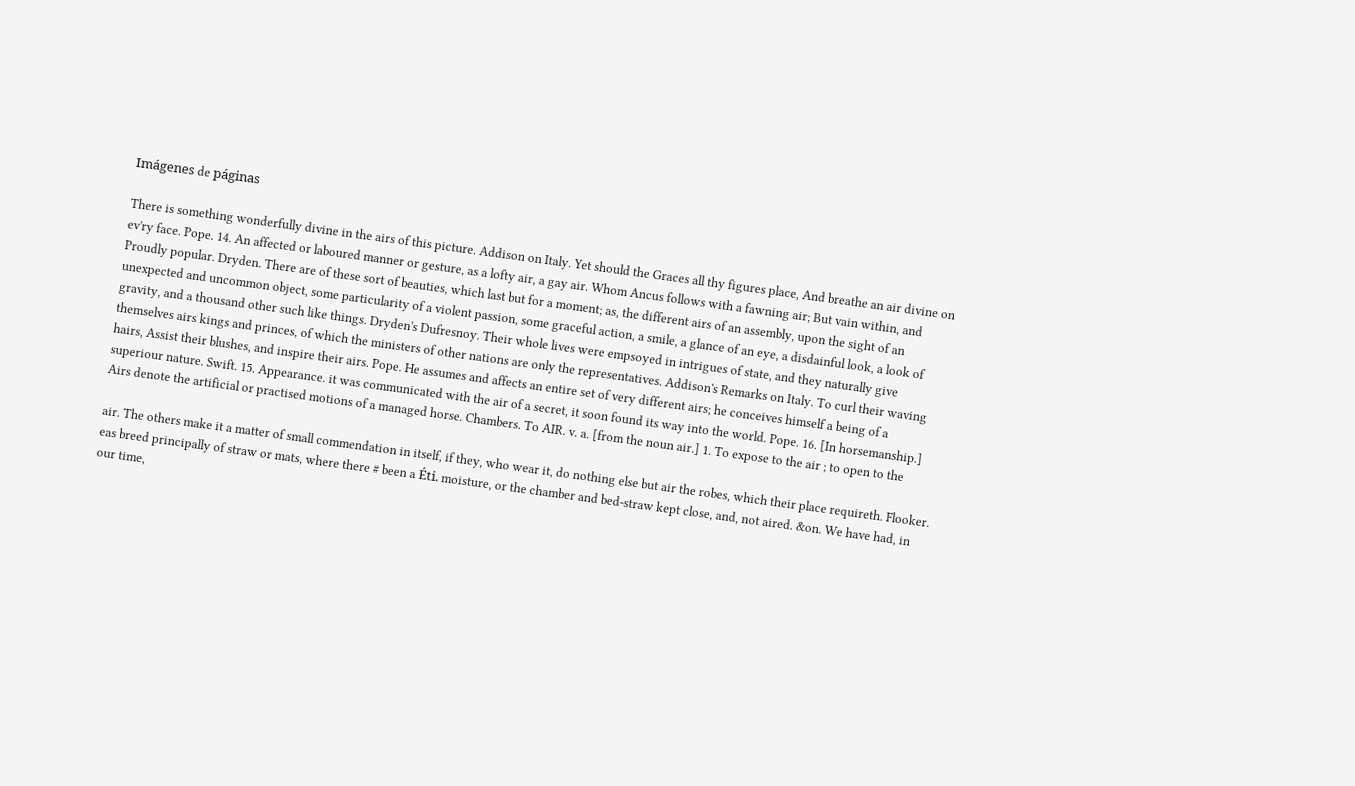Imágenes de páginas

There is something wonderfully divine in the airs of this picture. Addison on Italy. Yet should the Graces all thy figures place, And breathe an air divine on ev'ry face. Pope. 14. An affected or laboured manner or gesture, as a lofty air, a gay air. Whom Ancus follows with a fawning air; But vain within, and Proudly popular. Dryden. There are of these sort of beauties, which last but for a moment; as, the different airs of an assembly, upon the sight of an unexpected and uncommon object, some particularity of a violent passion, some graceful action, a smile, a glance of an eye, a disdainful look, a look of gravity, and a thousand other such like things. Dryden's Dufresnoy. Their whole lives were empsoyed in intrigues of state, and they naturally give themselves airs kings and princes, of which the ministers of other nations are only the representatives. Addison's Remarks on Italy. To curl their waving hairs, Assist their blushes, and inspire their airs. Pope. He assumes and affects an entire set of very different airs; he conceives himself a being of a superiour nature. Swift. 15. Appearance. it was communicated with the air of a secret, it soon found its way into the world. Pope. 16. [In horsemanship.] Airs denote the artificial or practised motions of a managed horse. Chambers. To AIR. v. a. [from the noun air.] 1. To expose to the air ; to open to the

air. The others make it a matter of small commendation in itself, if they, who wear it, do nothing else but air the robes, which their place requireth. Flooker. eas breed principally of straw or mats, where there # been a Éti. moisture, or the chamber and bed-straw kept close, and, not aired. &on. We have had, in our time,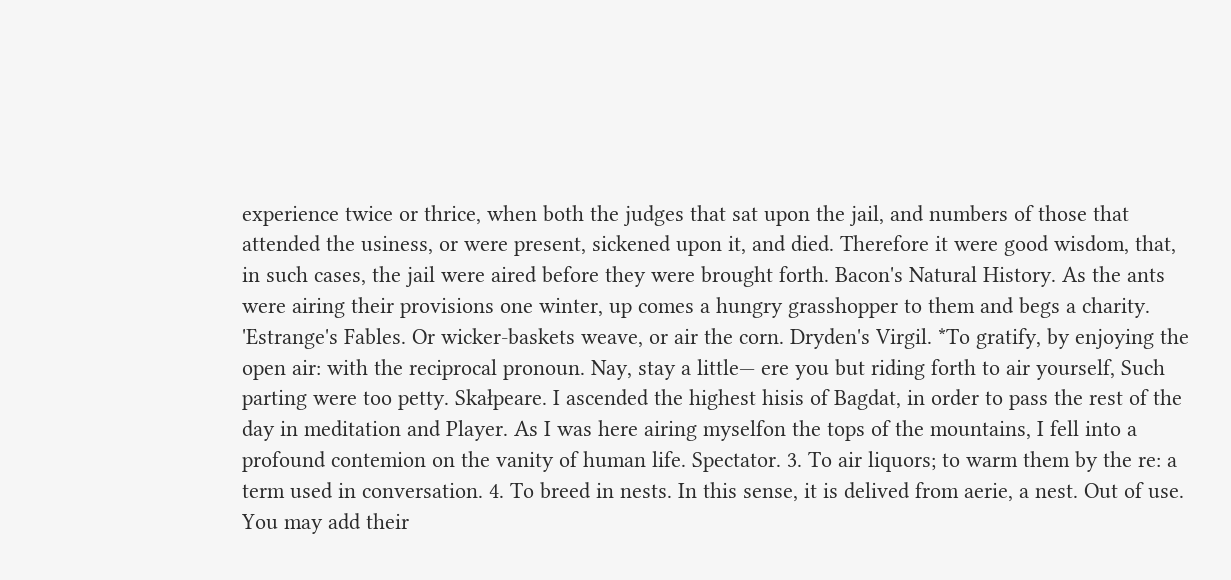experience twice or thrice, when both the judges that sat upon the jail, and numbers of those that attended the usiness, or were present, sickened upon it, and died. Therefore it were good wisdom, that, in such cases, the jail were aired before they were brought forth. Bacon's Natural History. As the ants were airing their provisions one winter, up comes a hungry grasshopper to them and begs a charity. 'Estrange's Fables. Or wicker-baskets weave, or air the corn. Dryden's Virgil. *To gratify, by enjoying the open air: with the reciprocal pronoun. Nay, stay a little— ere you but riding forth to air yourself, Such parting were too petty. Skałpeare. I ascended the highest hisis of Bagdat, in order to pass the rest of the day in meditation and Player. As I was here airing myselfon the tops of the mountains, I fell into a profound contemion on the vanity of human life. Spectator. 3. To air liquors; to warm them by the re: a term used in conversation. 4. To breed in nests. In this sense, it is delived from aerie, a nest. Out of use. You may add their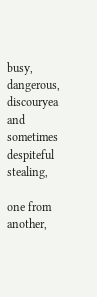busy, dangerous, discouryea and sometimes despiteful stealing,

one from another,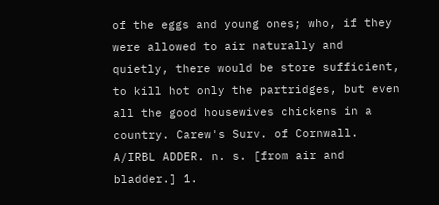of the eggs and young ones; who, if they were allowed to air naturally and quietly, there would be store sufficient, to kill hot only the partridges, but even all the good housewives chickens in a country. Carew's Surv. of Cornwall. A/IRBL ADDER. n. s. [from air and bladder.] 1.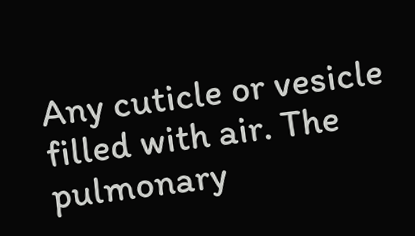Any cuticle or vesicle filled with air. The pulmonary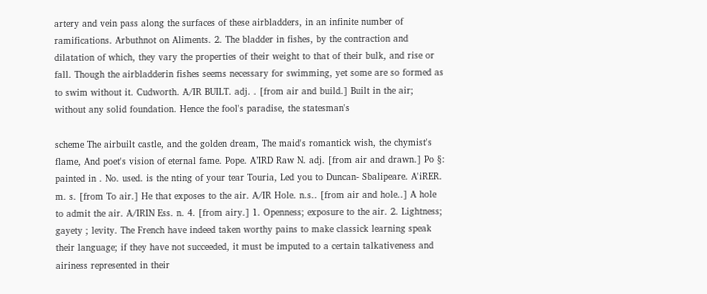artery and vein pass along the surfaces of these airbladders, in an infinite number of ramifications. Arbuthnot on Aliments. 2. The bladder in fishes, by the contraction and dilatation of which, they vary the properties of their weight to that of their bulk, and rise or fall. Though the airbladderin fishes seems necessary for swimming, yet some are so formed as to swim without it. Cudworth. A/IR BUILT. adj. . [from air and build.] Built in the air; without any solid foundation. Hence the fool's paradise, the statesman's

scheme The airbuilt castle, and the golden dream, The maid's romantick wish, the chymist's flame, And poet's vision of eternal fame. Pope. A’IRD Raw N. adj. [from air and drawn.] Po §: painted in . No. used. is the nting of your tear Touria, Led you to Duncan- Sbalipeare. A'iRER. m. s. [from To air.] He that exposes to the air. A/IR Hole. n.s.. [from air and hole..] A hole to admit the air. A/IRIN Ess. n. 4. [from airy.] 1. Openness; exposure to the air. 2. Lightness; gayety ; levity. The French have indeed taken worthy pains to make classick learning speak their language; if they have not succeeded, it must be imputed to a certain talkativeness and airiness represented in their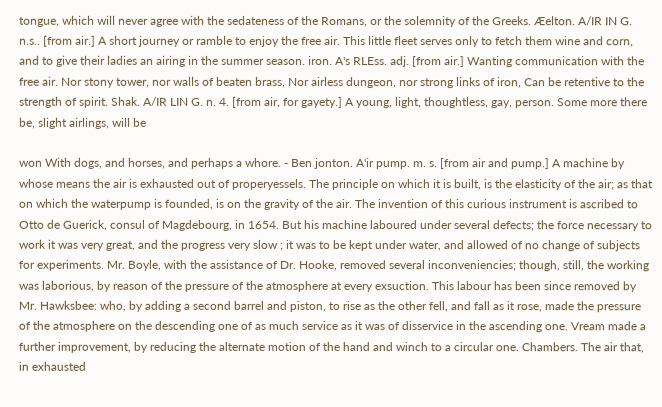tongue, which will never agree with the sedateness of the Romans, or the solemnity of the Greeks. Æelton. A/IR IN G. n.s.. [from air.] A short journey or ramble to enjoy the free air. This little fleet serves only to fetch them wine and corn, and to give their ladies an airing in the summer season. iron. A's RLEss. adj. [from air.] Wanting communication with the free air. Nor stony tower, nor walls of beaten brass, Nor airless dungeon, nor strong links of iron, Can be retentive to the strength of spirit. Shak. A/IR LIN G. n. 4. [from air, for gayety.] A young, light, thoughtless, gay, person. Some more there be, slight airlings, will be

won With dogs, and horses, and perhaps a whore. - Ben jonton. A'ir pump. m. s. [from air and pump.] A machine by whose means the air is exhausted out of properyessels. The principle on which it is built, is the elasticity of the air; as that on which the waterpump is founded, is on the gravity of the air. The invention of this curious instrument is ascribed to Otto de Guerick, consul of Magdebourg, in 1654. But his machine laboured under several defects; the force necessary to work it was very great, and the progress very slow ; it was to be kept under water, and allowed of no change of subjects for experiments. Mr. Boyle, with the assistance of Dr. Hooke, removed several inconveniencies; though, still, the working was laborious, by reason of the pressure of the atmosphere at every exsuction. This labour has been since removed by Mr. Hawksbee: who, by adding a second barrel and piston, to rise as the other fell, and fall as it rose, made the pressure of the atmosphere on the descending one of as much service as it was of disservice in the ascending one. Vream made a further improvement, by reducing the alternate motion of the hand and winch to a circular one. Chambers. The air that, in exhausted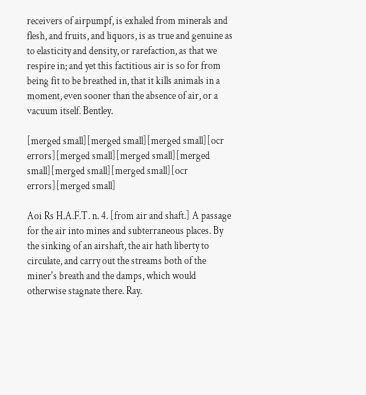receivers of airpumpf, is exhaled from minerals and flesh, and fruits, and liquors, is as true and genuine as to elasticity and density, or rarefaction, as that we respire in; and yet this factitious air is so for from being fit to be breathed in, that it kills animals in a moment, even sooner than the absence of air, or a vacuum itself. Bentley.

[merged small][merged small][merged small][ocr errors][merged small][merged small][merged small][merged small][merged small][ocr errors][merged small]

Aoi Rs H.A.F.T. n. 4. [from air and shaft.] A passage for the air into mines and subterraneous places. By the sinking of an airshaft, the air hath liberty to circulate, and carry out the streams both of the miner's breath and the damps, which would otherwise stagnate there. Ray.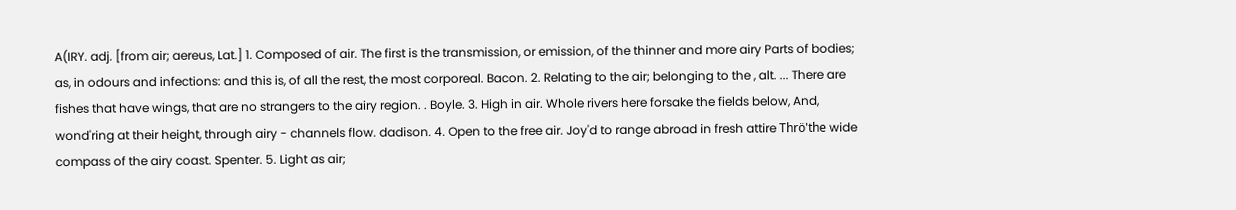A(IRY. adj. [from air; aereus, Lat.] 1. Composed of air. The first is the transmission, or emission, of the thinner and more airy Parts of bodies; as, in odours and infections: and this is, of all the rest, the most corporeal. Bacon. 2. Relating to the air; belonging to the , alt. ... There are fishes that have wings, that are no strangers to the airy region. . Boyle. 3. High in air. Whole rivers here forsake the fields below, And, wond'ring at their height, through airy - channels flow. dadison. 4. Open to the free air. Joy'd to range abroad in fresh attire Thrö'the wide compass of the airy coast. Spenter. 5. Light as air;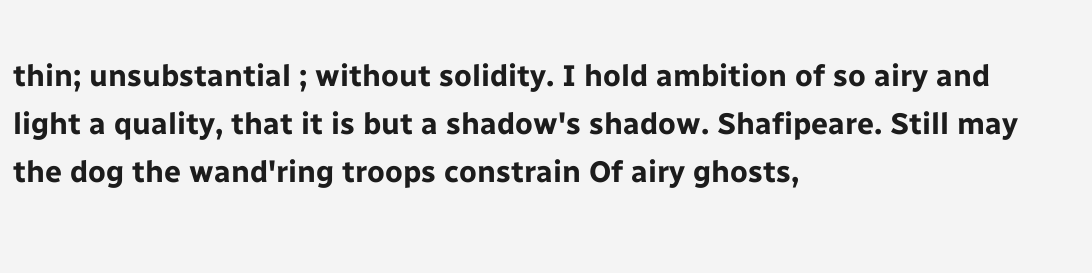thin; unsubstantial ; without solidity. I hold ambition of so airy and light a quality, that it is but a shadow's shadow. Shafipeare. Still may the dog the wand'ring troops constrain Of airy ghosts,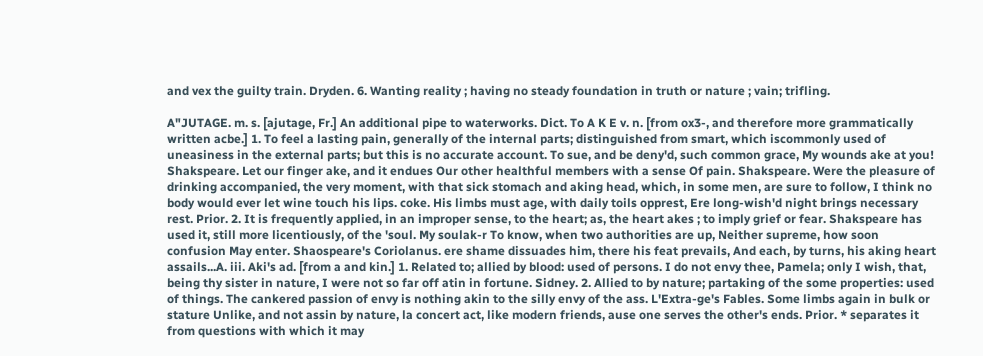and vex the guilty train. Dryden. 6. Wanting reality ; having no steady foundation in truth or nature ; vain; trifling.

A"JUTAGE. m. s. [ajutage, Fr.] An additional pipe to waterworks. Dict. To A K E v. n. [from ox3-, and therefore more grammatically written acbe.] 1. To feel a lasting pain, generally of the internal parts; distinguished from smart, which iscommonly used of uneasiness in the external parts; but this is no accurate account. To sue, and be deny'd, such common grace, My wounds ake at you! Shakspeare. Let our finger ake, and it endues Our other healthful members with a sense Of pain. Shakspeare. Were the pleasure of drinking accompanied, the very moment, with that sick stomach and aking head, which, in some men, are sure to follow, I think no body would ever let wine touch his lips. coke. His limbs must age, with daily toils opprest, Ere long-wish'd night brings necessary rest. Prior. 2. It is frequently applied, in an improper sense, to the heart; as, the heart akes ; to imply grief or fear. Shakspeare has used it, still more licentiously, of the 'soul. My soulak-r To know, when two authorities are up, Neither supreme, how soon confusion May enter. Shaospeare's Coriolanus. ere shame dissuades him, there his feat prevails, And each, by turns, his aking heart assails...A. iii. Aki's ad. [from a and kin.] 1. Related to; allied by blood: used of persons. I do not envy thee, Pamela; only I wish, that, being thy sister in nature, I were not so far off atin in fortune. Sidney. 2. Allied to by nature; partaking of the some properties: used of things. The cankered passion of envy is nothing akin to the silly envy of the ass. L'Extra-ge's Fables. Some limbs again in bulk or stature Unlike, and not assin by nature, la concert act, like modern friends, ause one serves the other's ends. Prior. * separates it from questions with which it may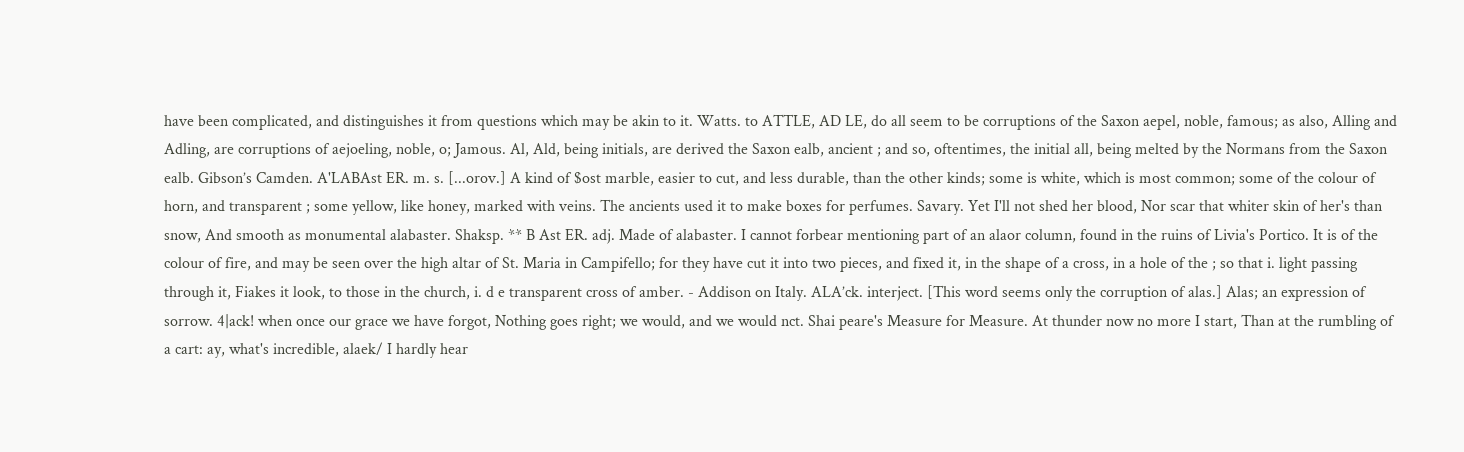have been complicated, and distinguishes it from questions which may be akin to it. Watts. to ATTLE, AD LE, do all seem to be corruptions of the Saxon aepel, noble, famous; as also, Alling and Adling, are corruptions of aejoeling, noble, o; Jamous. Al, Ald, being initials, are derived the Saxon ealb, ancient ; and so, oftentimes, the initial all, being melted by the Normans from the Saxon ealb. Gibson’s Camden. A'LABAst ER. m. s. [...orov.] A kind of $ost marble, easier to cut, and less durable, than the other kinds; some is white, which is most common; some of the colour of horn, and transparent ; some yellow, like honey, marked with veins. The ancients used it to make boxes for perfumes. Savary. Yet I'll not shed her blood, Nor scar that whiter skin of her's than snow, And smooth as monumental alabaster. Shaksp. ** B Ast ER. adj. Made of alabaster. I cannot forbear mentioning part of an alaor column, found in the ruins of Livia's Portico. It is of the colour of fire, and may be seen over the high altar of St. Maria in Campifello; for they have cut it into two pieces, and fixed it, in the shape of a cross, in a hole of the ; so that i. light passing through it, Fiakes it look, to those in the church, i. d e transparent cross of amber. - Addison on Italy. ALA’ck. interject. [This word seems only the corruption of alas.] Alas; an expression of sorrow. 4|ack! when once our grace we have forgot, Nothing goes right; we would, and we would nct. Shai peare's Measure for Measure. At thunder now no more I start, Than at the rumbling of a cart: ay, what's incredible, alaek/ I hardly hear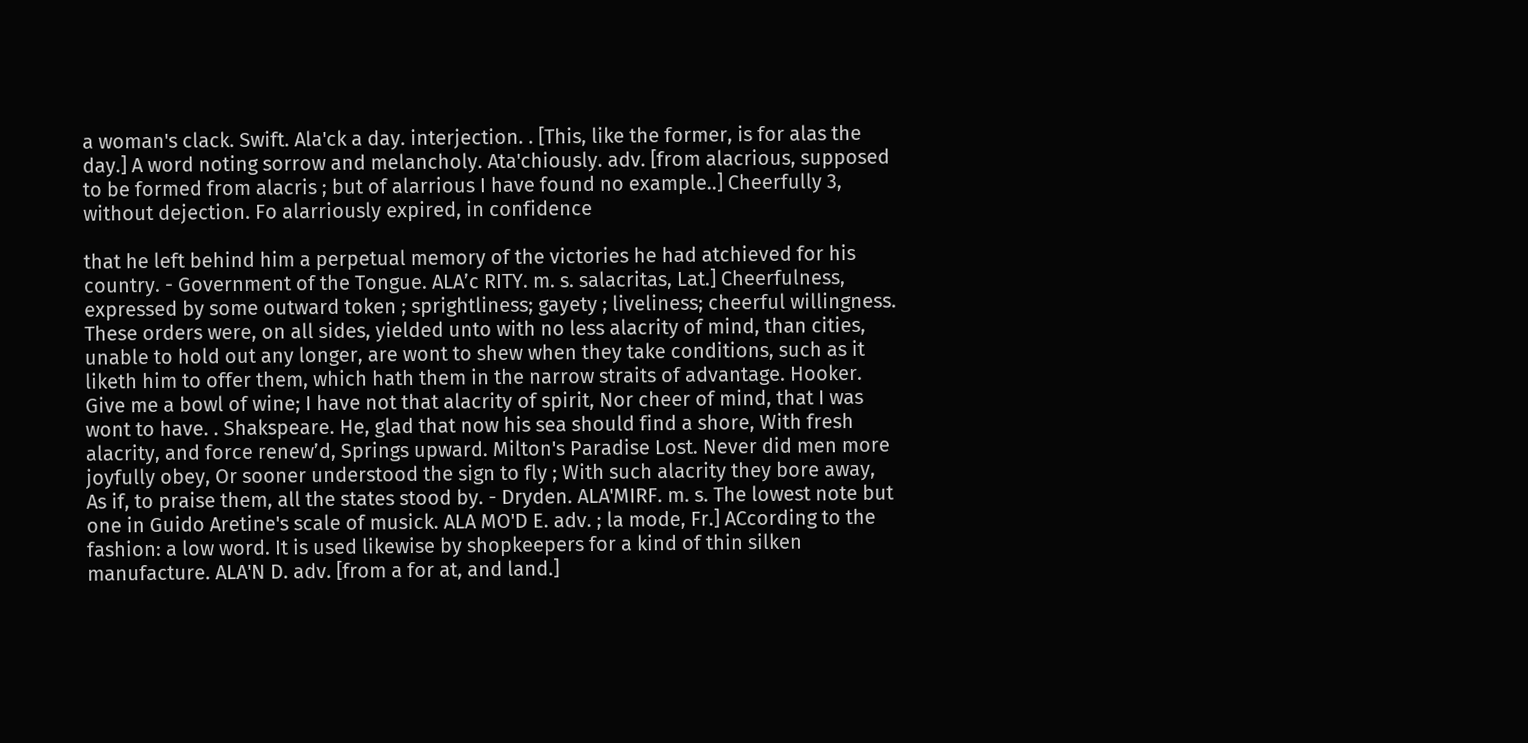a woman's clack. Swift. Ala'ck a day. interjection. . [This, like the former, is for alas the day.] A word noting sorrow and melancholy. Ata'chiously. adv. [from alacrious, supposed to be formed from alacris ; but of alarrious I have found no example..] Cheerfully 3, without dejection. Fo alarriously expired, in confidence

that he left behind him a perpetual memory of the victories he had atchieved for his country. - Government of the Tongue. ALA’c RITY. m. s. salacritas, Lat.] Cheerfulness, expressed by some outward token ; sprightliness; gayety ; liveliness; cheerful willingness. These orders were, on all sides, yielded unto with no less alacrity of mind, than cities, unable to hold out any longer, are wont to shew when they take conditions, such as it liketh him to offer them, which hath them in the narrow straits of advantage. Hooker. Give me a bowl of wine; I have not that alacrity of spirit, Nor cheer of mind, that I was wont to have. . Shakspeare. He, glad that now his sea should find a shore, With fresh alacrity, and force renew’d, Springs upward. Milton's Paradise Lost. Never did men more joyfully obey, Or sooner understood the sign to fly ; With such alacrity they bore away, As if, to praise them, all the states stood by. - Dryden. ALA'MIRF. m. s. The lowest note but one in Guido Aretine's scale of musick. ALA MO'D E. adv. ; la mode, Fr.] ACcording to the fashion: a low word. It is used likewise by shopkeepers for a kind of thin silken manufacture. ALA'N D. adv. [from a for at, and land.]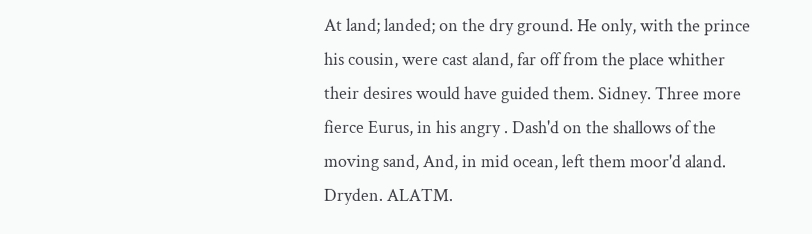At land; landed; on the dry ground. He only, with the prince his cousin, were cast aland, far off from the place whither their desires would have guided them. Sidney. Three more fierce Eurus, in his angry . Dash'd on the shallows of the moving sand, And, in mid ocean, left them moor'd aland. Dryden. ALATM.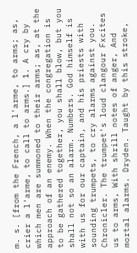m. s. [from the French, a l'arme, to arms; as, crier a l'arme, to call to arms.] 1. A cry by which men are summoned to their arms; as, at the approach of an enemy. When the congregation is to be gathered together, you shall blow, but you shall not so an alarm. Numbers. God himself is with us for our captain, and his priests with sounding trumpets, to cry alarms against you. Chronicler. The trumpet's loud clangour Fxcites us to arms, With shrill notes of anger, And mortal alarms. Dryden. Taught by this stroke,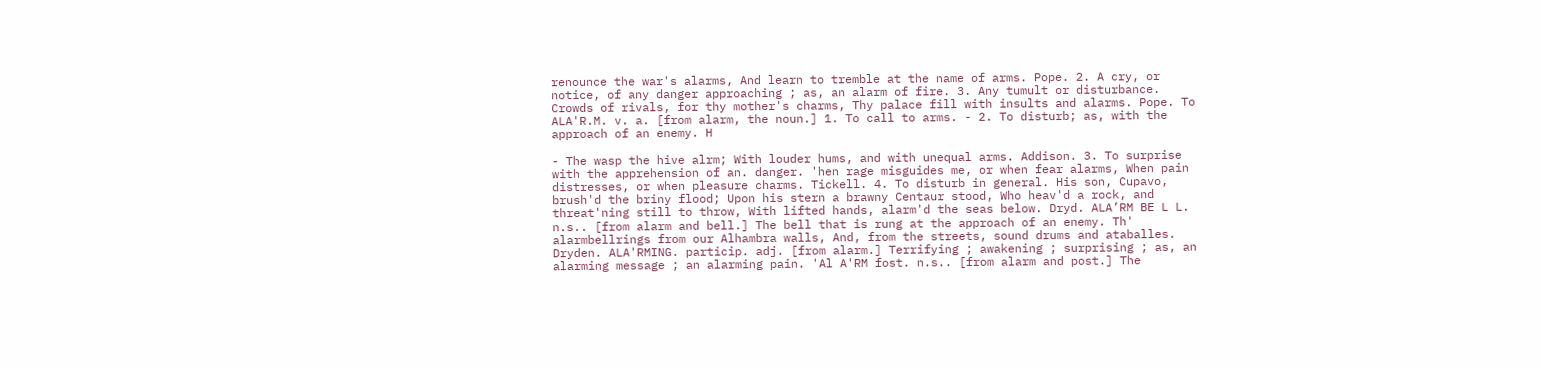renounce the war's alarms, And learn to tremble at the name of arms. Pope. 2. A cry, or notice, of any danger approaching ; as, an alarm of fire. 3. Any tumult or disturbance. Crowds of rivals, for thy mother's charms, Thy palace fill with insults and alarms. Pope. To ALA'R.M. v. a. [from alarm, the noun.] 1. To call to arms. - 2. To disturb; as, with the approach of an enemy. H

- The wasp the hive alrm; With louder hums, and with unequal arms. Addison. 3. To surprise with the apprehension of an. danger. 'hen rage misguides me, or when fear alarms, When pain distresses, or when pleasure charms. Tickell. 4. To disturb in general. His son, Cupavo, brush'd the briny flood; Upon his stern a brawny Centaur stood, Who heav'd a rock, and threat'ning still to throw, With lifted hands, alarm'd the seas below. Dryd. ALA’RM BE L L. n.s.. [from alarm and bell.] The bell that is rung at the approach of an enemy. Th' alarmbellrings from our Alhambra walls, And, from the streets, sound drums and ataballes. Dryden. ALA'RMING. particip. adj. [from alarm.] Terrifying ; awakening ; surprising ; as, an alarming message ; an alarming pain. 'Al A'RM fost. n.s.. [from alarm and post.] The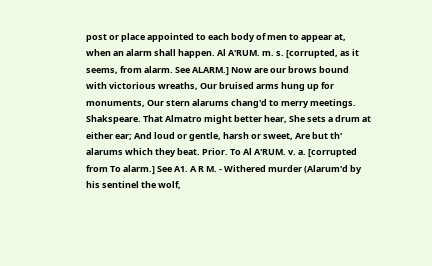post or place appointed to each body of men to appear at, when an alarm shall happen. Al A'RUM. m. s. [corrupted, as it seems, from alarm. See ALARM.] Now are our brows bound with victorious wreaths, Our bruised arms hung up for monuments, Our stern alarums chang'd to merry meetings. Shakspeare. That Almatro might better hear, She sets a drum at either ear; And loud or gentle, harsh or sweet, Are but th' alarums which they beat. Prior. To Al A'RUM. v. a. [corrupted from To alarm.] See A1. A R M. - Withered murder (Alarum'd by his sentinel the wolf,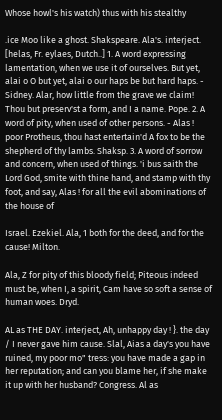Whose howl's his watch) thus with his stealthy

.ice Moo like a ghost. Shakspeare. Ala's. interject. [helas, Fr. eylaes, Dutch..] 1. A word expressing lamentation, when we use it of ourselves. But yet, alai o O but yet, alai o our haps be but hard haps. - Sidney. Alar, how little from the grave we claim! Thou but preserv'st a form, and I a name. Pope. 2. A word of pity, when used of other persons. - Alas ! poor Protheus, thou hast entertain'd A fox to be the shepherd of thy lambs. Shaksp. 3. A word of sorrow and concern, when used of things. 'i bus saith the Lord God, smite with thine hand, and stamp with thy foot, and say, Alas ! for all the evil abominations of the house of

Israel. Ezekiel. Ala, 1 both for the deed, and for the cause! Milton.

Ala, Z for pity of this bloody field; Piteous indeed must be, when I, a spirit, Cam have so soft a sense of human woes. Dryd.

AL as THE DAY. interject, Ah, unhappy day ! }. the day / I never gave him cause. Slal, Aias a day's you have ruined, my poor mo" tress: you have made a gap in her reputation; and can you blame her, if she make it up with her husband? Congress. Al as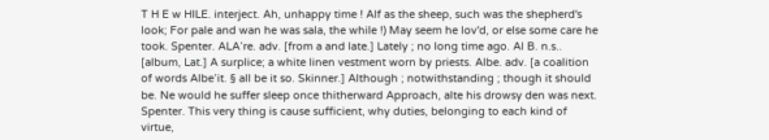T H E w HILE. interject. Ah, unhappy time ! Alf as the sheep, such was the shepherd's look; For pale and wan he was sala, the while !) May seem he lov'd, or else some care he took. Spenter. ALA’re. adv. [from a and late.] Lately ; no long time ago. Al B. n.s.. [album, Lat.] A surplice; a white linen vestment worn by priests. Albe. adv. [a coalition of words Albe’it. § all be it so. Skinner.] Although ; notwithstanding ; though it should be. Ne would he suffer sleep once thitherward Approach, alte his drowsy den was next. Spenter. This very thing is cause sufficient, why duties, belonging to each kind of virtue,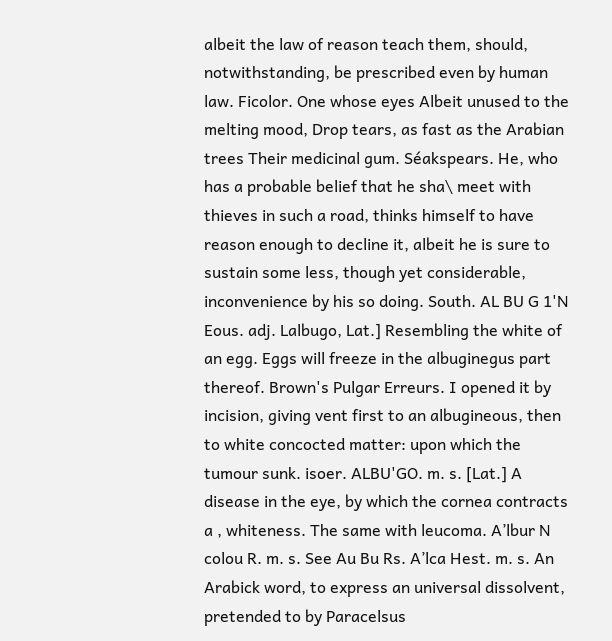albeit the law of reason teach them, should, notwithstanding, be prescribed even by human law. Ficolor. One whose eyes Albeit unused to the melting mood, Drop tears, as fast as the Arabian trees Their medicinal gum. Séakspears. He, who has a probable belief that he sha\ meet with thieves in such a road, thinks himself to have reason enough to decline it, albeit he is sure to sustain some less, though yet considerable, inconvenience by his so doing. South. AL BU G 1'N Eous. adj. Lalbugo, Lat.] Resembling the white of an egg. Eggs will freeze in the albuginegus part thereof. Brown's Pulgar Erreurs. I opened it by incision, giving vent first to an albugineous, then to white concocted matter: upon which the tumour sunk. isoer. ALBU'GO. m. s. [Lat.] A disease in the eye, by which the cornea contracts a , whiteness. The same with leucoma. A’lbur N colou R. m. s. See Au Bu Rs. A’lca Hest. m. s. An Arabick word, to express an universal dissolvent, pretended to by Paracelsus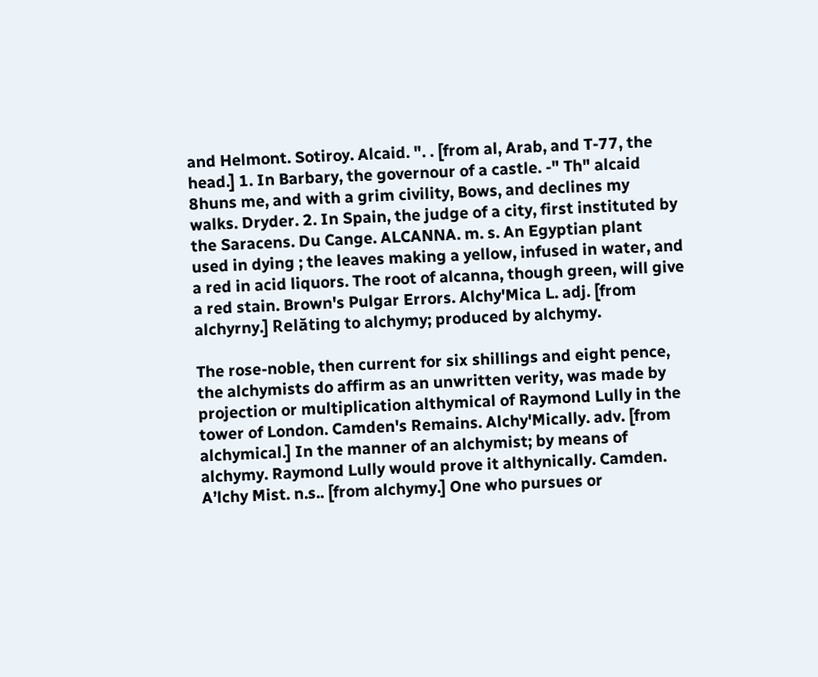and Helmont. Sotiroy. Alcaid. ". . [from al, Arab, and T-77, the head.] 1. In Barbary, the governour of a castle. -" Th" alcaid 8huns me, and with a grim civility, Bows, and declines my walks. Dryder. 2. In Spain, the judge of a city, first instituted by the Saracens. Du Cange. ALCANNA. m. s. An Egyptian plant used in dying ; the leaves making a yellow, infused in water, and a red in acid liquors. The root of alcanna, though green, will give a red stain. Brown's Pulgar Errors. Alchy'Mica L. adj. [from alchyrny.] Relăting to alchymy; produced by alchymy.

The rose-noble, then current for six shillings and eight pence, the alchymists do affirm as an unwritten verity, was made by projection or multiplication althymical of Raymond Lully in the tower of London. Camden's Remains. Alchy'Mically. adv. [from alchymical.] In the manner of an alchymist; by means of alchymy. Raymond Lully would prove it althynically. Camden. A’lchy Mist. n.s.. [from alchymy.] One who pursues or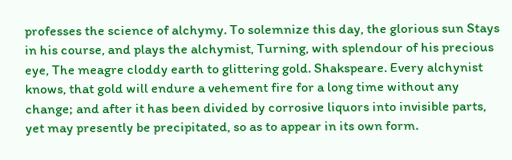professes the science of alchymy. To solemnize this day, the glorious sun Stays in his course, and plays the alchymist, Turning, with splendour of his precious eye, The meagre cloddy earth to glittering gold. Shakspeare. Every alchynist knows, that gold will endure a vehement fire for a long time without any change; and after it has been divided by corrosive liquors into invisible parts, yet may presently be precipitated, so as to appear in its own form.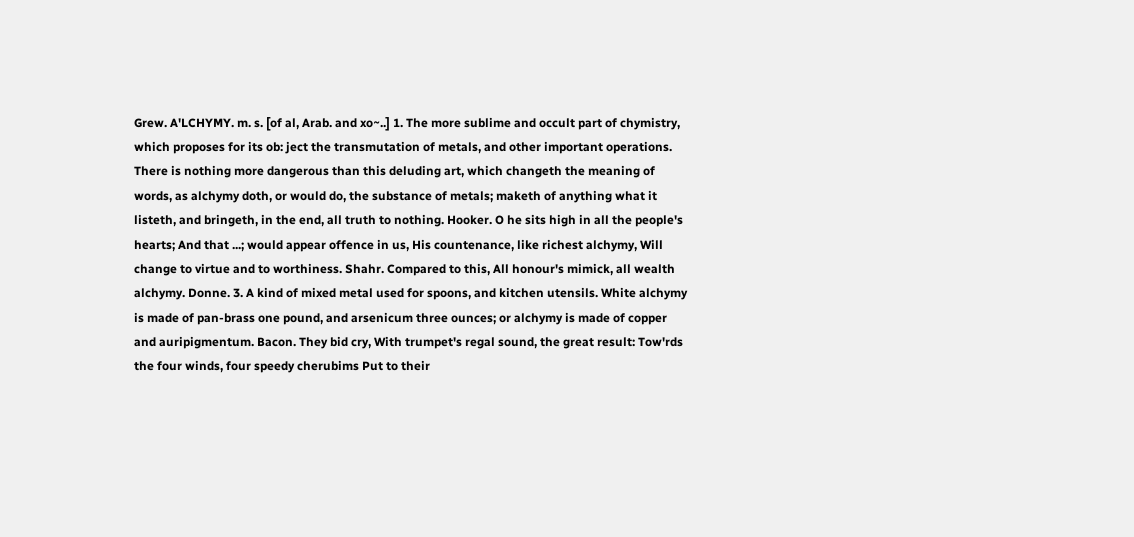Grew. A'LCHYMY. m. s. [of al, Arab. and xo~..] 1. The more sublime and occult part of chymistry, which proposes for its ob: ject the transmutation of metals, and other important operations. There is nothing more dangerous than this deluding art, which changeth the meaning of words, as alchymy doth, or would do, the substance of metals; maketh of anything what it listeth, and bringeth, in the end, all truth to nothing. Hooker. O he sits high in all the people's hearts; And that ...; would appear offence in us, His countenance, like richest alchymy, Will change to virtue and to worthiness. Shahr. Compared to this, All honour's mimick, all wealth alchymy. Donne. 3. A kind of mixed metal used for spoons, and kitchen utensils. White alchymy is made of pan-brass one pound, and arsenicum three ounces; or alchymy is made of copper and auripigmentum. Bacon. They bid cry, With trumpet's regal sound, the great result: Tow'rds the four winds, four speedy cherubims Put to their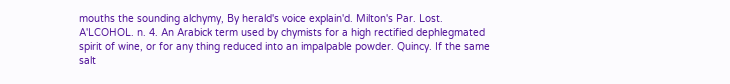mouths the sounding alchymy, By herald's voice explain'd. Milton's Par. Lost. A'LCOHOL. n. 4. An Arabick term used by chymists for a high rectified dephlegmated spirit of wine, or for any thing reduced into an impalpable powder. Quincy. If the same salt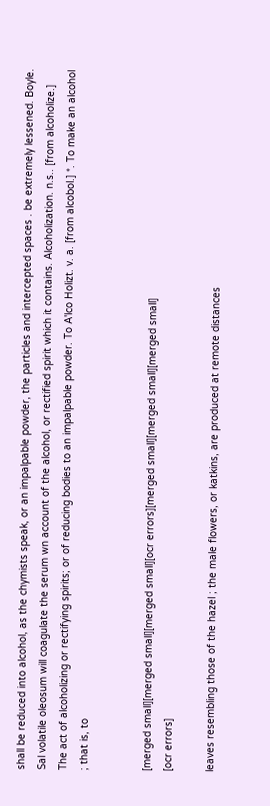shall be reduced into alcohol, as the chymists speak, or an impalpable powder, the particles and intercepted spaces . be extremely lessened. Boyle. Sal volatile oleosum will coagulate the serum wn account of the alcohol, or rectified spirit which it contains. Alcoholization. n.s.. [from alcoholize.] The act of alcoholizing or rectifying spirits; or of reducing bodies to an impalpable powder. To A'lco Holizt. v. a. [from alcobol.] *. To make an alcohol ; that is, to


[merged small][merged small][merged small][ocr errors][merged small][merged small][merged small]
[ocr errors]

leaves resembling those of the hazel ; the male flowers, or katkins, are produced at remote distances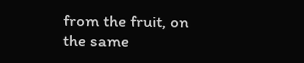from the fruit, on the same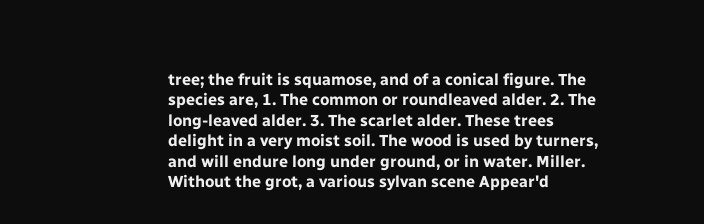tree; the fruit is squamose, and of a conical figure. The species are, 1. The common or roundleaved alder. 2. The long-leaved alder. 3. The scarlet alder. These trees delight in a very moist soil. The wood is used by turners, and will endure long under ground, or in water. Miller. Without the grot, a various sylvan scene Appear'd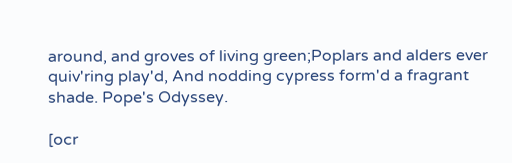around, and groves of living green;Poplars and alders ever quiv'ring play'd, And nodding cypress form'd a fragrant shade. Pope's Odyssey.

[ocr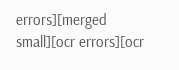errors][merged small][ocr errors][ocr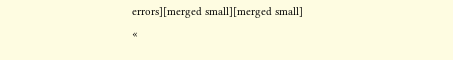errors][merged small][merged small]
«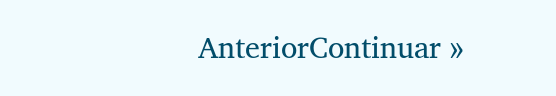AnteriorContinuar »